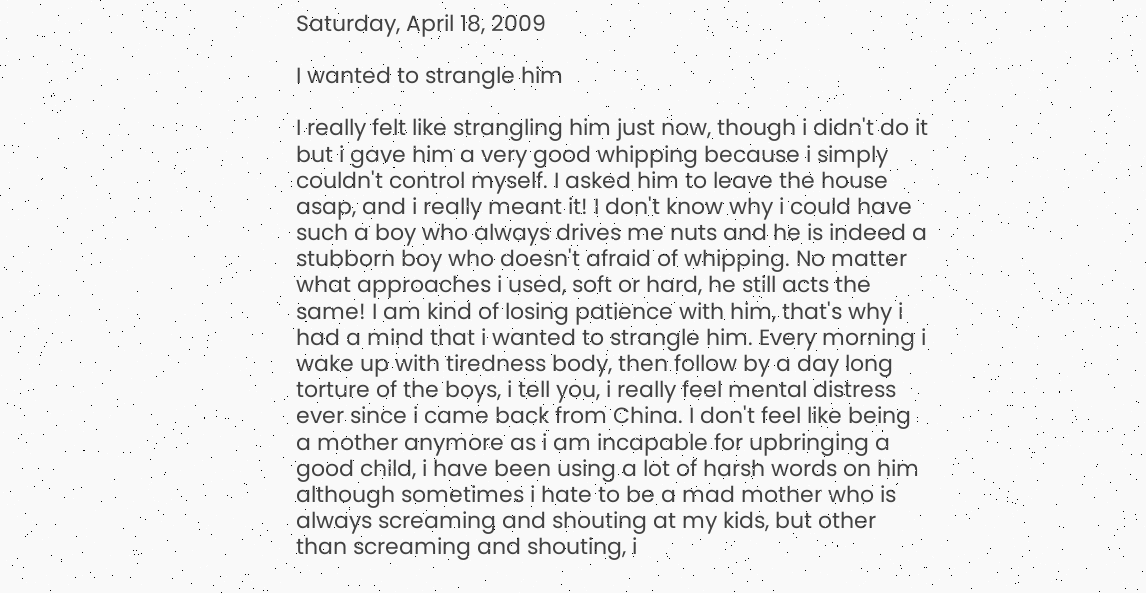Saturday, April 18, 2009

I wanted to strangle him

I really felt like strangling him just now, though i didn't do it but i gave him a very good whipping because i simply couldn't control myself. I asked him to leave the house asap, and i really meant it! I don't know why i could have such a boy who always drives me nuts and he is indeed a stubborn boy who doesn't afraid of whipping. No matter what approaches i used, soft or hard, he still acts the same! I am kind of losing patience with him, that's why i had a mind that i wanted to strangle him. Every morning i wake up with tiredness body, then follow by a day long torture of the boys, i tell you, i really feel mental distress ever since i came back from China. I don't feel like being a mother anymore as i am incapable for upbringing a good child, i have been using a lot of harsh words on him although sometimes i hate to be a mad mother who is always screaming and shouting at my kids, but other than screaming and shouting, i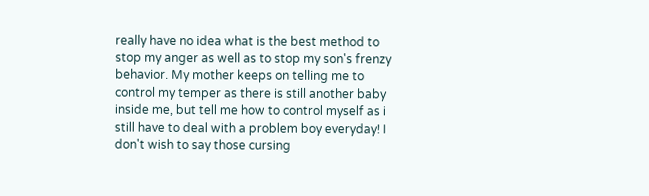really have no idea what is the best method to stop my anger as well as to stop my son's frenzy behavior. My mother keeps on telling me to control my temper as there is still another baby inside me, but tell me how to control myself as i still have to deal with a problem boy everyday! I don't wish to say those cursing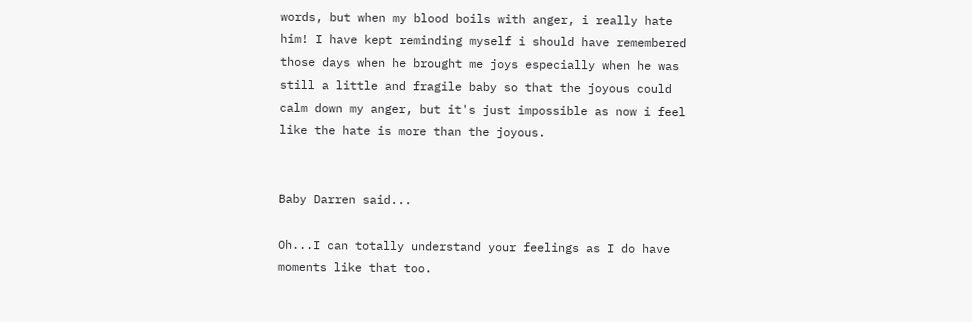words, but when my blood boils with anger, i really hate him! I have kept reminding myself i should have remembered those days when he brought me joys especially when he was still a little and fragile baby so that the joyous could calm down my anger, but it's just impossible as now i feel like the hate is more than the joyous.


Baby Darren said...

Oh...I can totally understand your feelings as I do have moments like that too.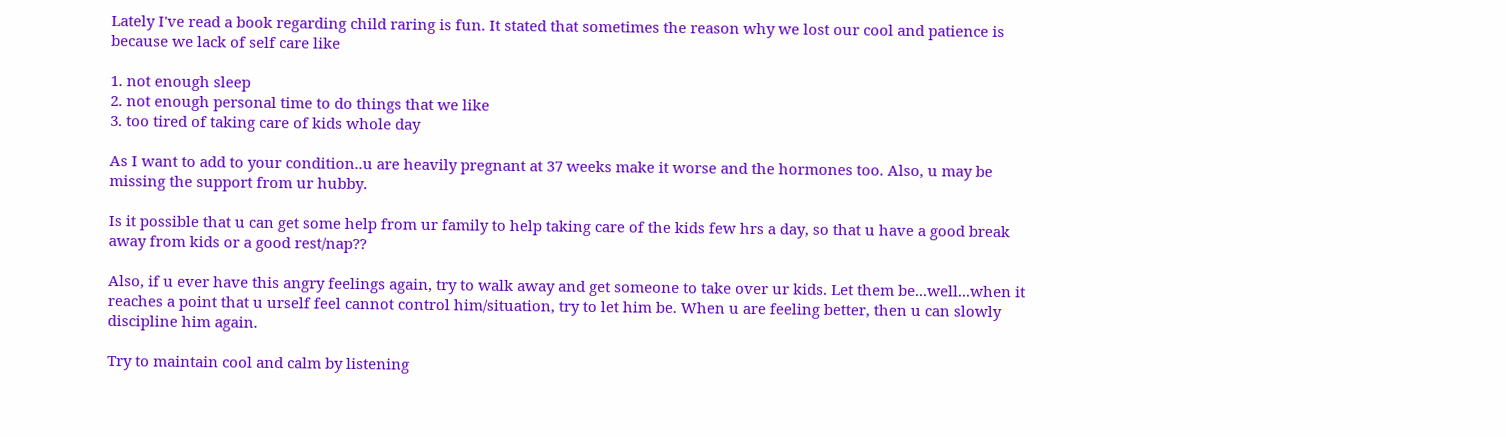Lately I've read a book regarding child raring is fun. It stated that sometimes the reason why we lost our cool and patience is because we lack of self care like

1. not enough sleep
2. not enough personal time to do things that we like
3. too tired of taking care of kids whole day

As I want to add to your condition..u are heavily pregnant at 37 weeks make it worse and the hormones too. Also, u may be missing the support from ur hubby.

Is it possible that u can get some help from ur family to help taking care of the kids few hrs a day, so that u have a good break away from kids or a good rest/nap??

Also, if u ever have this angry feelings again, try to walk away and get someone to take over ur kids. Let them be...well...when it reaches a point that u urself feel cannot control him/situation, try to let him be. When u are feeling better, then u can slowly discipline him again.

Try to maintain cool and calm by listening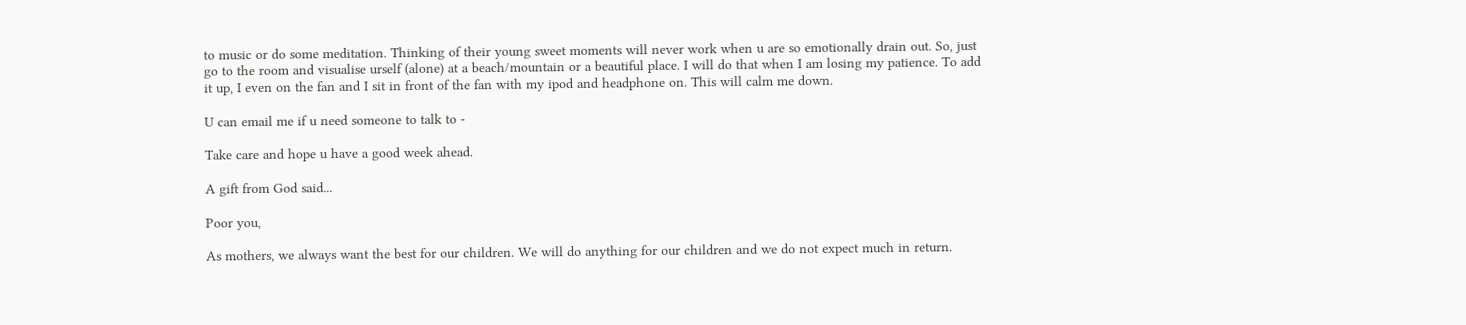to music or do some meditation. Thinking of their young sweet moments will never work when u are so emotionally drain out. So, just go to the room and visualise urself (alone) at a beach/mountain or a beautiful place. I will do that when I am losing my patience. To add it up, I even on the fan and I sit in front of the fan with my ipod and headphone on. This will calm me down.

U can email me if u need someone to talk to -

Take care and hope u have a good week ahead.

A gift from God said...

Poor you,

As mothers, we always want the best for our children. We will do anything for our children and we do not expect much in return.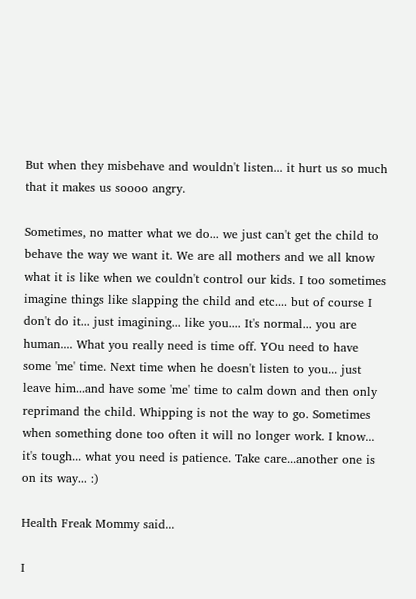But when they misbehave and wouldn't listen... it hurt us so much that it makes us soooo angry.

Sometimes, no matter what we do... we just can't get the child to behave the way we want it. We are all mothers and we all know what it is like when we couldn't control our kids. I too sometimes imagine things like slapping the child and etc.... but of course I don't do it... just imagining... like you.... It's normal... you are human.... What you really need is time off. YOu need to have some 'me' time. Next time when he doesn't listen to you... just leave him...and have some 'me' time to calm down and then only reprimand the child. Whipping is not the way to go. Sometimes when something done too often it will no longer work. I know... it's tough... what you need is patience. Take care...another one is on its way... :)

Health Freak Mommy said...

I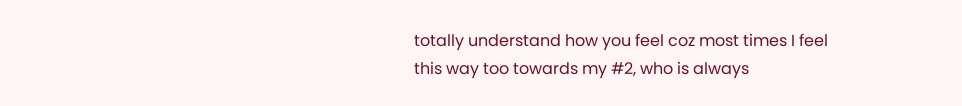totally understand how you feel coz most times I feel this way too towards my #2, who is always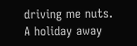driving me nuts. A holiday away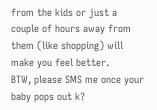from the kids or just a couple of hours away from them (like shopping) will make you feel better.
BTW, please SMS me once your baby pops out k?